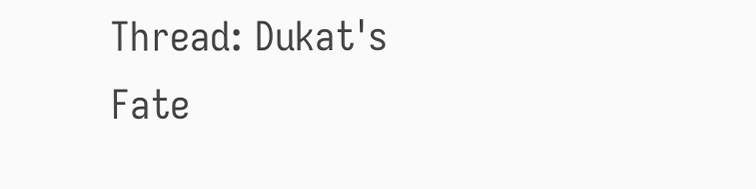Thread: Dukat's Fate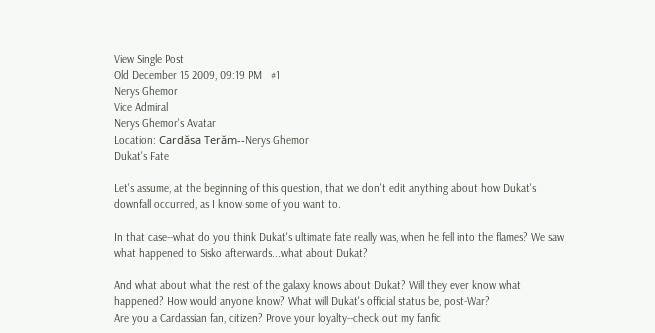View Single Post
Old December 15 2009, 09:19 PM   #1
Nerys Ghemor
Vice Admiral
Nerys Ghemor's Avatar
Location: Cardăsa Terăm--Nerys Ghemor
Dukat's Fate

Let's assume, at the beginning of this question, that we don't edit anything about how Dukat's downfall occurred, as I know some of you want to.

In that case--what do you think Dukat's ultimate fate really was, when he fell into the flames? We saw what happened to Sisko afterwards...what about Dukat?

And what about what the rest of the galaxy knows about Dukat? Will they ever know what happened? How would anyone know? What will Dukat's official status be, post-War?
Are you a Cardassian fan, citizen? Prove your loyalty--check out my fanfic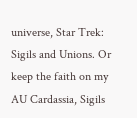universe, Star Trek: Sigils and Unions. Or keep the faith on my AU Cardassia, Sigils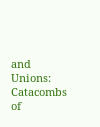and Unions: Catacombs of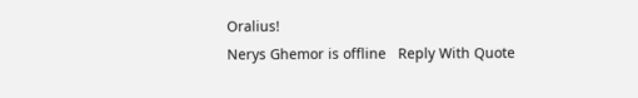Oralius!
Nerys Ghemor is offline   Reply With Quote